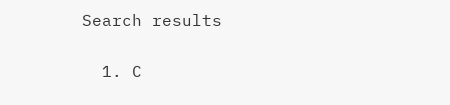Search results

  1. C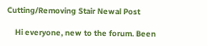Cutting/Removing Stair Newal Post

    Hi everyone, new to the forum. Been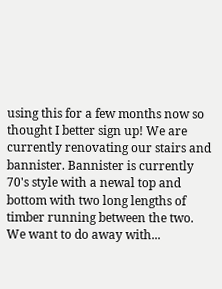using this for a few months now so thought I better sign up! We are currently renovating our stairs and bannister. Bannister is currently 70's style with a newal top and bottom with two long lengths of timber running between the two. We want to do away with...